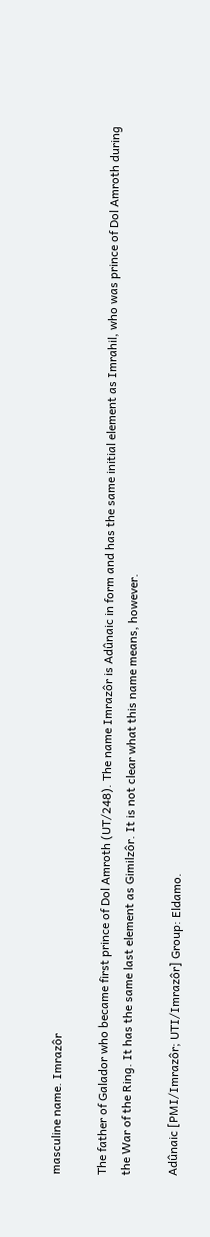masculine name. Imrazôr

The father of Galador who became first prince of Dol Amroth (UT/248). The name Imrazôr is Adûnaic in form and has the same initial element as Imrahil, who was prince of Dol Amroth during the War of the Ring. It has the same last element as Gimilzôr. It is not clear what this name means, however.

Adûnaic [PMI/Imrazôr; UTI/Imrazôr] Group: Eldamo.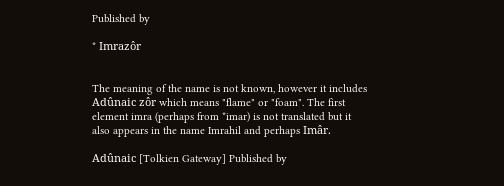Published by

* Imrazôr


The meaning of the name is not known, however it includes Adûnaic zôr which means "flame" or "foam". The first element imra (perhaps from *imar) is not translated but it also appears in the name Imrahil and perhaps Imâr.

Adûnaic [Tolkien Gateway] Published by